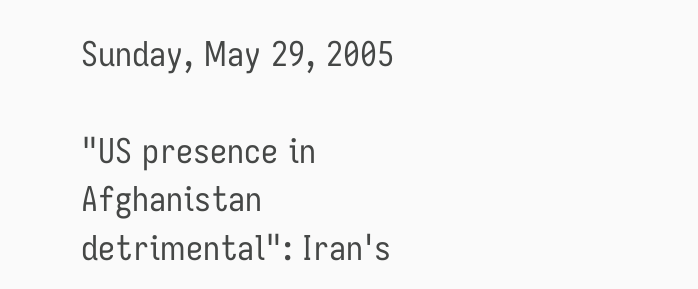Sunday, May 29, 2005

"US presence in Afghanistan detrimental": Iran's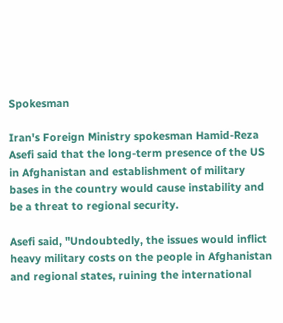Spokesman

Iran's Foreign Ministry spokesman Hamid-Reza Asefi said that the long-term presence of the US in Afghanistan and establishment of military bases in the country would cause instability and be a threat to regional security.

Asefi said, "Undoubtedly, the issues would inflict heavy military costs on the people in Afghanistan and regional states, ruining the international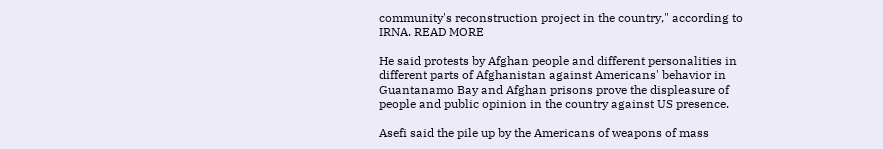community's reconstruction project in the country," according to IRNA. READ MORE

He said protests by Afghan people and different personalities in different parts of Afghanistan against Americans' behavior in Guantanamo Bay and Afghan prisons prove the displeasure of people and public opinion in the country against US presence.

Asefi said the pile up by the Americans of weapons of mass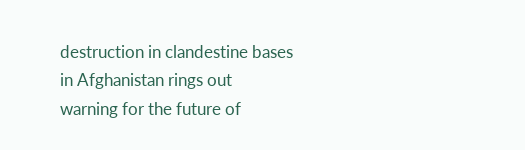destruction in clandestine bases in Afghanistan rings out warning for the future of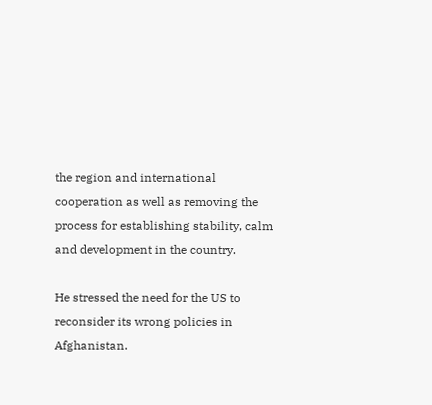the region and international cooperation as well as removing the process for establishing stability, calm and development in the country.

He stressed the need for the US to reconsider its wrong policies in Afghanistan.